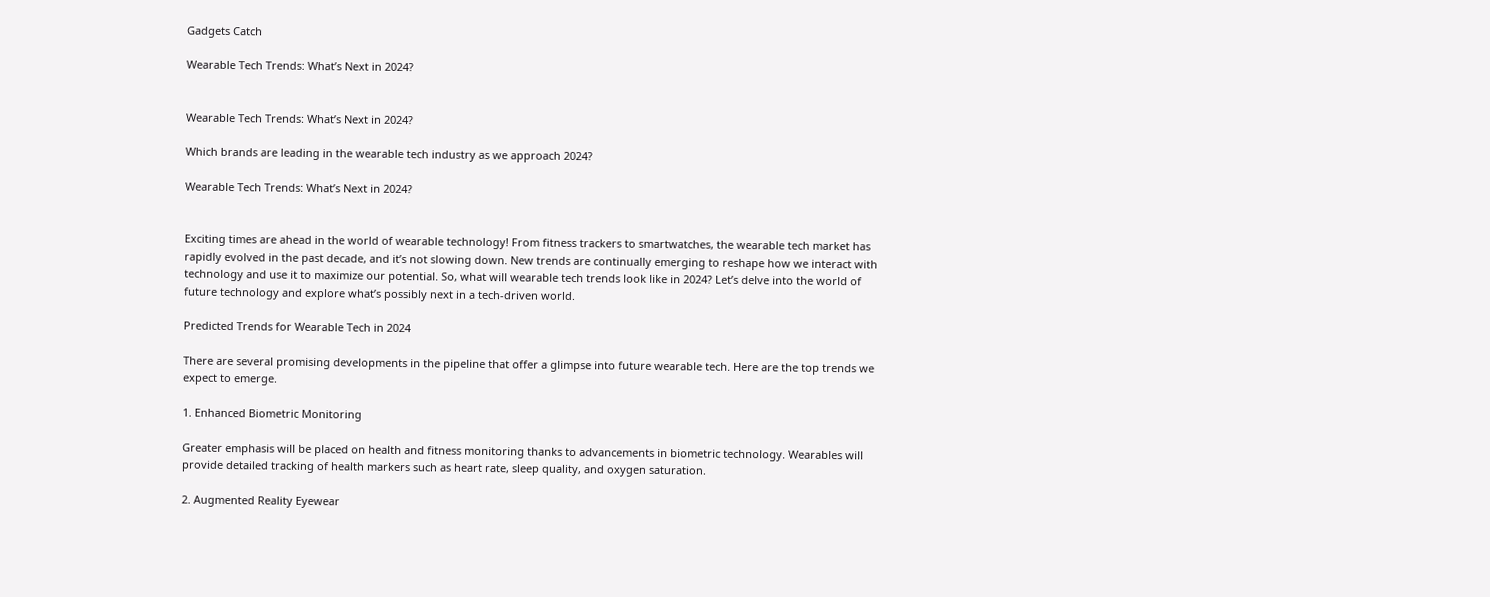Gadgets Catch

Wearable Tech Trends: What’s Next in 2024?


Wearable Tech Trends: What’s Next in 2024?

Which brands are leading in the wearable tech industry as we approach 2024?

Wearable Tech Trends: What’s Next in 2024?


Exciting times are ahead in the world of wearable technology! From fitness trackers to smartwatches, the wearable tech market has rapidly evolved in the past decade, and it’s not slowing down. New trends are continually emerging to reshape how we interact with technology and use it to maximize our potential. So, what will wearable tech trends look like in 2024? Let’s delve into the world of future technology and explore what’s possibly next in a tech-driven world.

Predicted Trends for Wearable Tech in 2024

There are several promising developments in the pipeline that offer a glimpse into future wearable tech. Here are the top trends we expect to emerge.

1. Enhanced Biometric Monitoring

Greater emphasis will be placed on health and fitness monitoring thanks to advancements in biometric technology. Wearables will provide detailed tracking of health markers such as heart rate, sleep quality, and oxygen saturation.

2. Augmented Reality Eyewear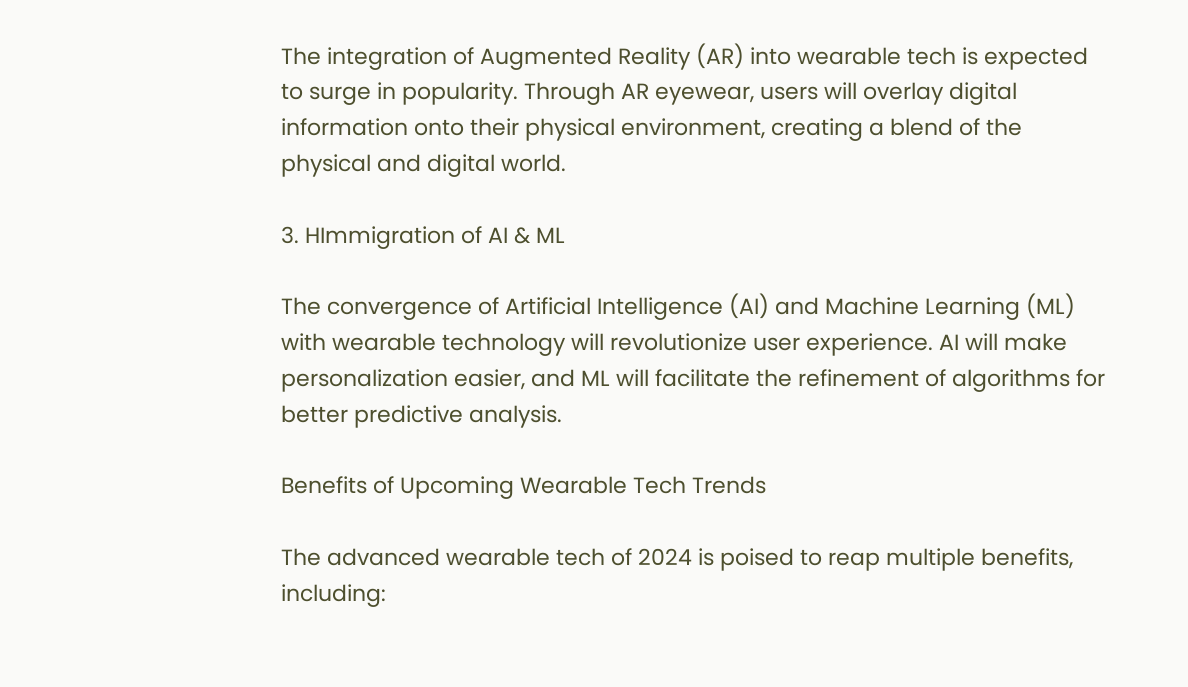The integration of Augmented Reality (AR) into wearable tech is expected to surge in popularity. Through AR eyewear, users will overlay digital information onto their physical environment, creating a blend of the physical and digital world.

3. HImmigration of AI & ML

The convergence of Artificial Intelligence (AI) and Machine Learning (ML) with wearable technology will revolutionize user experience. AI will make personalization easier, and ML will facilitate the refinement of algorithms for better predictive analysis.

Benefits of Upcoming Wearable Tech Trends

The advanced wearable tech of 2024 is poised to reap multiple benefits, including: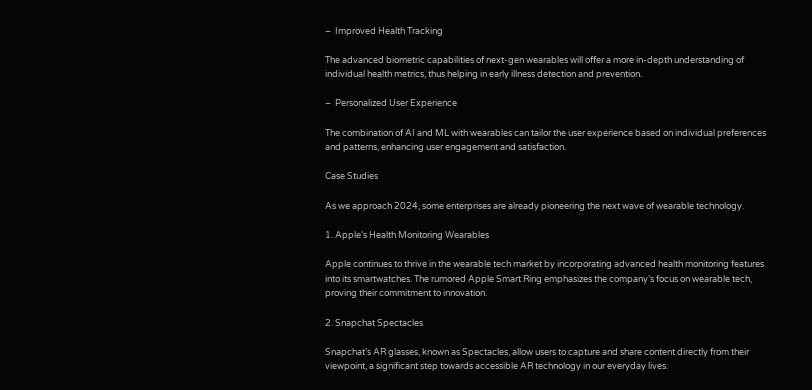–  Improved Health Tracking

The advanced biometric capabilities of next-gen wearables will offer a more in-depth understanding of individual health metrics, thus helping in early illness detection and prevention.

–  Personalized User Experience

The combination of AI and ML with wearables can tailor the user experience based on individual preferences and patterns, enhancing user engagement and satisfaction.

Case Studies

As we approach 2024, some enterprises are already pioneering the next wave of wearable technology.

1. Apple’s Health Monitoring Wearables

Apple continues to thrive in the wearable tech market by incorporating advanced health monitoring features into its smartwatches. The rumored Apple Smart Ring emphasizes the company’s focus on wearable tech, proving their commitment to innovation.

2. Snapchat Spectacles

Snapchat’s AR glasses, known as Spectacles, allow users to capture and share content directly from their viewpoint, a significant step towards accessible AR technology in our everyday lives.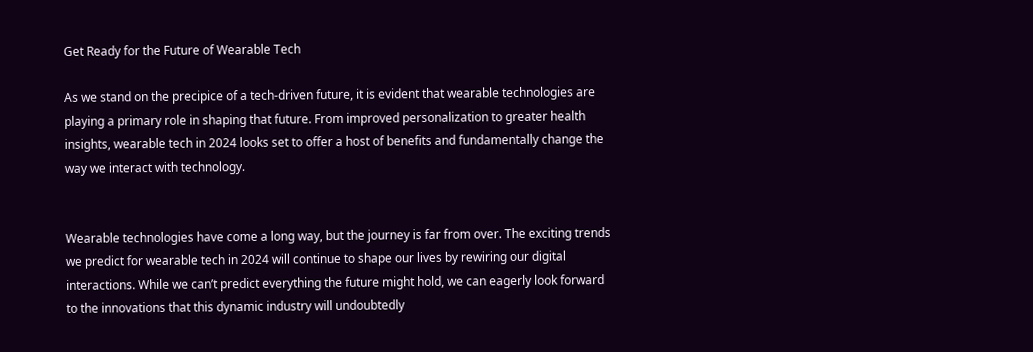Get Ready for the Future of Wearable Tech

As we stand on the precipice of a tech-driven future, it is evident that wearable technologies are playing a primary role in shaping that future. From improved personalization to greater health insights, wearable tech in 2024 looks set to offer a host of benefits and fundamentally change the way we interact with technology.


Wearable technologies have come a long way, but the journey is far from over. The exciting trends we predict for wearable tech in 2024 will continue to shape our lives by rewiring our digital interactions. While we can’t predict everything the future might hold, we can eagerly look forward to the innovations that this dynamic industry will undoubtedly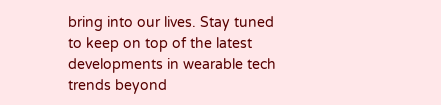bring into our lives. Stay tuned to keep on top of the latest developments in wearable tech trends beyond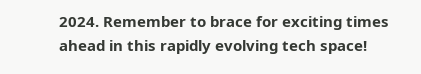2024. Remember to brace for exciting times ahead in this rapidly evolving tech space!